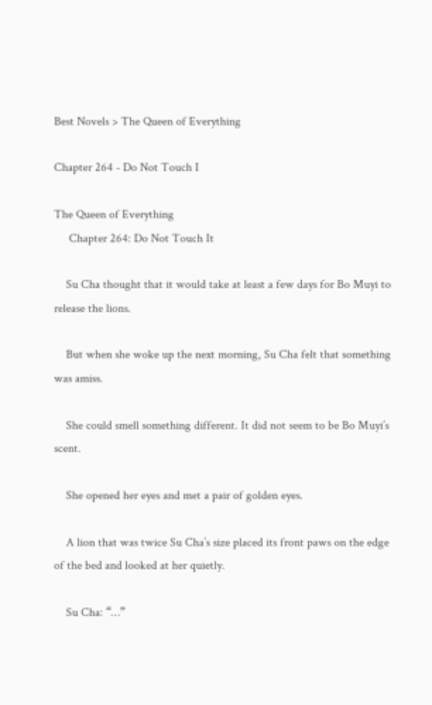Best Novels > The Queen of Everything

Chapter 264 - Do Not Touch I

The Queen of Everything
     Chapter 264: Do Not Touch It

    Su Cha thought that it would take at least a few days for Bo Muyi to release the lions.

    But when she woke up the next morning, Su Cha felt that something was amiss.

    She could smell something different. It did not seem to be Bo Muyi’s scent.

    She opened her eyes and met a pair of golden eyes.

    A lion that was twice Su Cha’s size placed its front paws on the edge of the bed and looked at her quietly.

    Su Cha: “…”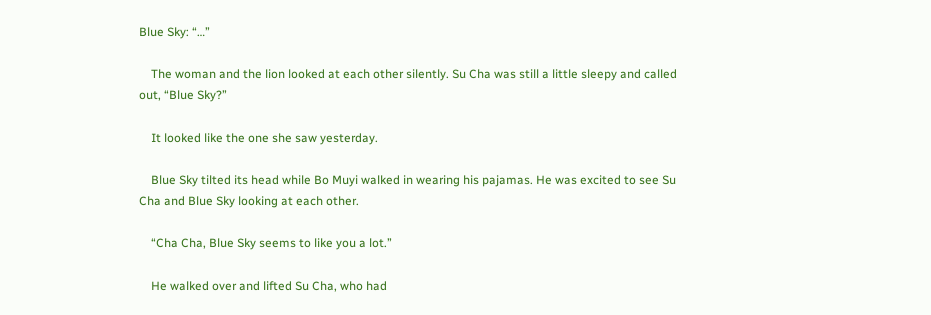Blue Sky: “…”

    The woman and the lion looked at each other silently. Su Cha was still a little sleepy and called out, “Blue Sky?”

    It looked like the one she saw yesterday.

    Blue Sky tilted its head while Bo Muyi walked in wearing his pajamas. He was excited to see Su Cha and Blue Sky looking at each other.

    “Cha Cha, Blue Sky seems to like you a lot.”

    He walked over and lifted Su Cha, who had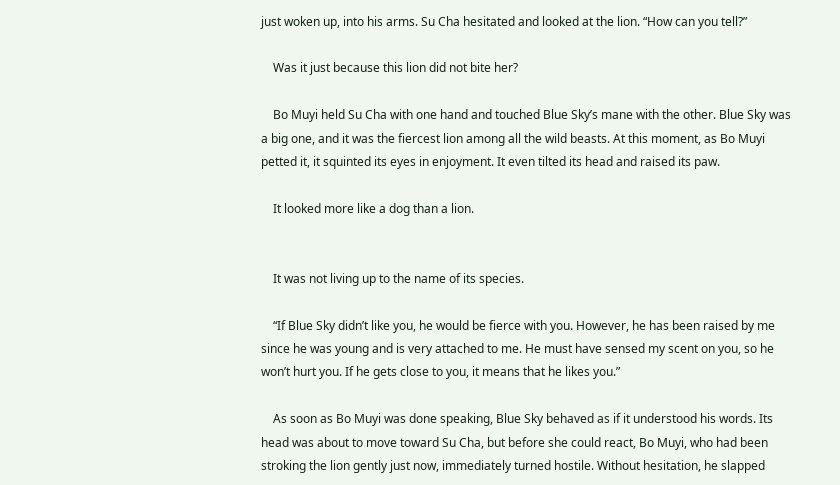just woken up, into his arms. Su Cha hesitated and looked at the lion. “How can you tell?”

    Was it just because this lion did not bite her?

    Bo Muyi held Su Cha with one hand and touched Blue Sky’s mane with the other. Blue Sky was a big one, and it was the fiercest lion among all the wild beasts. At this moment, as Bo Muyi petted it, it squinted its eyes in enjoyment. It even tilted its head and raised its paw.

    It looked more like a dog than a lion.


    It was not living up to the name of its species.

    “If Blue Sky didn’t like you, he would be fierce with you. However, he has been raised by me since he was young and is very attached to me. He must have sensed my scent on you, so he won’t hurt you. If he gets close to you, it means that he likes you.”

    As soon as Bo Muyi was done speaking, Blue Sky behaved as if it understood his words. Its head was about to move toward Su Cha, but before she could react, Bo Muyi, who had been stroking the lion gently just now, immediately turned hostile. Without hesitation, he slapped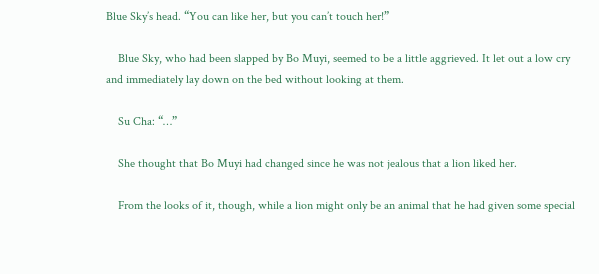Blue Sky’s head. “You can like her, but you can’t touch her!”

    Blue Sky, who had been slapped by Bo Muyi, seemed to be a little aggrieved. It let out a low cry and immediately lay down on the bed without looking at them.

    Su Cha: “…”

    She thought that Bo Muyi had changed since he was not jealous that a lion liked her.

    From the looks of it, though, while a lion might only be an animal that he had given some special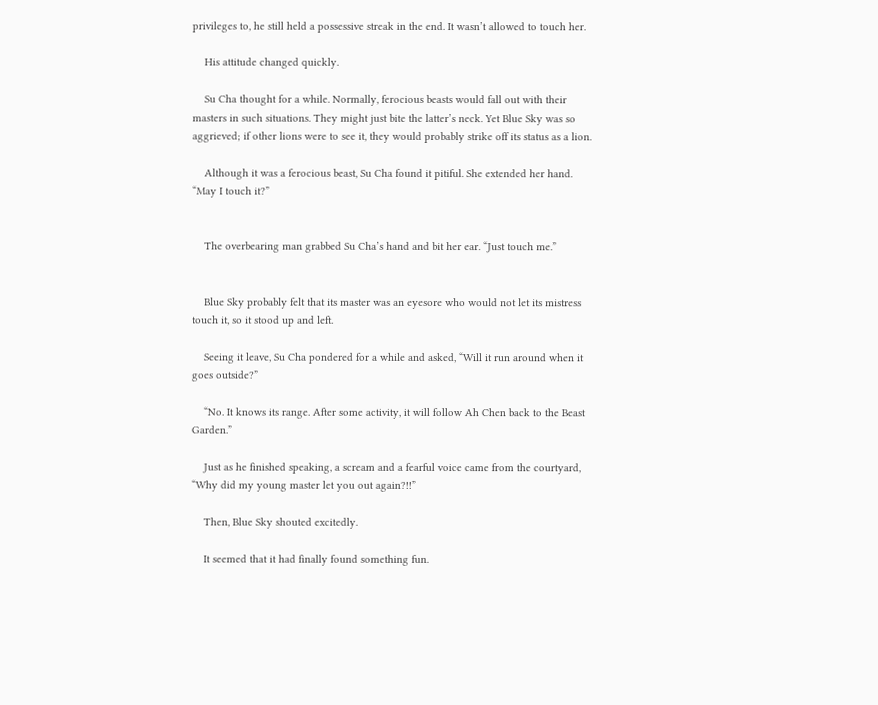privileges to, he still held a possessive streak in the end. It wasn’t allowed to touch her.

    His attitude changed quickly.

    Su Cha thought for a while. Normally, ferocious beasts would fall out with their masters in such situations. They might just bite the latter’s neck. Yet Blue Sky was so aggrieved; if other lions were to see it, they would probably strike off its status as a lion.

    Although it was a ferocious beast, Su Cha found it pitiful. She extended her hand. “May I touch it?”


    The overbearing man grabbed Su Cha’s hand and bit her ear. “Just touch me.”


    Blue Sky probably felt that its master was an eyesore who would not let its mistress touch it, so it stood up and left.

    Seeing it leave, Su Cha pondered for a while and asked, “Will it run around when it goes outside?”

    “No. It knows its range. After some activity, it will follow Ah Chen back to the Beast Garden.”

    Just as he finished speaking, a scream and a fearful voice came from the courtyard, “Why did my young master let you out again?!!”

    Then, Blue Sky shouted excitedly.

    It seemed that it had finally found something fun.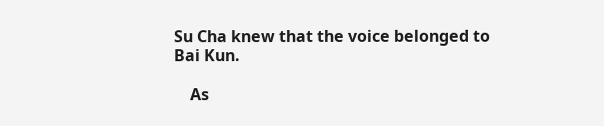Su Cha knew that the voice belonged to Bai Kun.

    As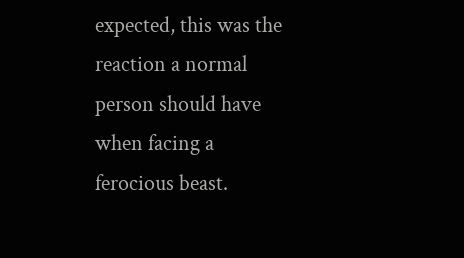expected, this was the reaction a normal person should have when facing a ferocious beast.